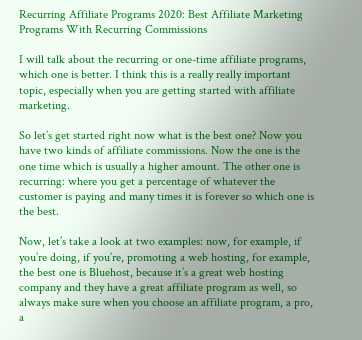Recurring Affiliate Programs 2020: Best Affiliate Marketing Programs With Recurring Commissions

I will talk about the recurring or one-time affiliate programs, which one is better. I think this is a really really important topic, especially when you are getting started with affiliate marketing.

So let’s get started right now what is the best one? Now you have two kinds of affiliate commissions. Now the one is the one time which is usually a higher amount. The other one is recurring: where you get a percentage of whatever the customer is paying and many times it is forever so which one is the best.

Now, let’s take a look at two examples: now, for example, if you’re doing, if you’re, promoting a web hosting, for example, the best one is Bluehost, because it’s a great web hosting company and they have a great affiliate program as well, so always make sure when you choose an affiliate program, a pro, a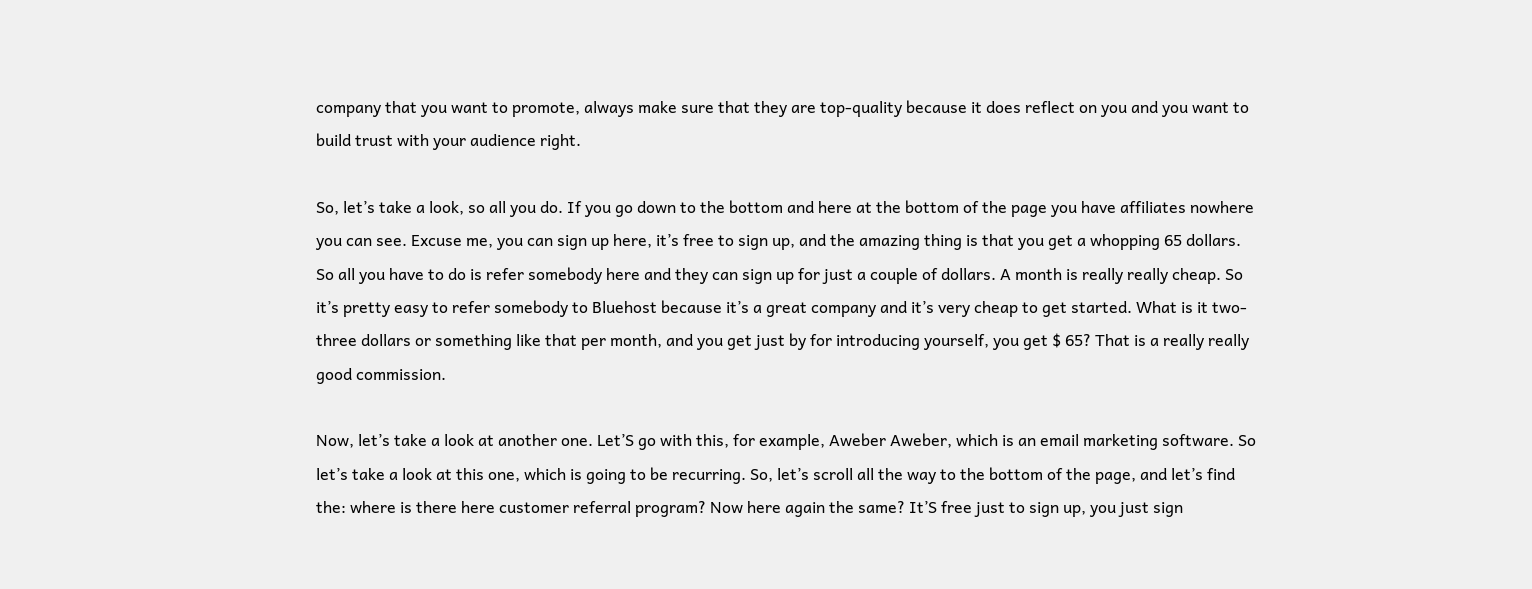company that you want to promote, always make sure that they are top-quality because it does reflect on you and you want to build trust with your audience right.

So, let’s take a look, so all you do. If you go down to the bottom and here at the bottom of the page you have affiliates nowhere you can see. Excuse me, you can sign up here, it’s free to sign up, and the amazing thing is that you get a whopping 65 dollars. So all you have to do is refer somebody here and they can sign up for just a couple of dollars. A month is really really cheap. So it’s pretty easy to refer somebody to Bluehost because it’s a great company and it’s very cheap to get started. What is it two-three dollars or something like that per month, and you get just by for introducing yourself, you get $ 65? That is a really really good commission.

Now, let’s take a look at another one. Let’S go with this, for example, Aweber Aweber, which is an email marketing software. So let’s take a look at this one, which is going to be recurring. So, let’s scroll all the way to the bottom of the page, and let’s find the: where is there here customer referral program? Now here again the same? It’S free just to sign up, you just sign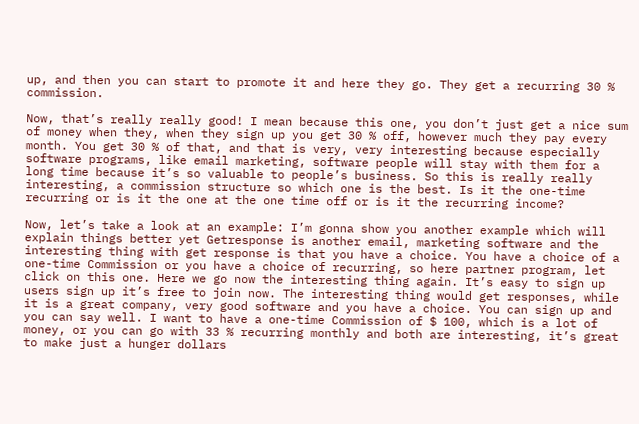up, and then you can start to promote it and here they go. They get a recurring 30 % commission.

Now, that’s really really good! I mean because this one, you don’t just get a nice sum of money when they, when they sign up you get 30 % off, however much they pay every month. You get 30 % of that, and that is very, very interesting because especially software programs, like email marketing, software people will stay with them for a long time because it’s so valuable to people’s business. So this is really really interesting, a commission structure so which one is the best. Is it the one-time recurring or is it the one at the one time off or is it the recurring income?

Now, let’s take a look at an example: I’m gonna show you another example which will explain things better yet Getresponse is another email, marketing software and the interesting thing with get response is that you have a choice. You have a choice of a one-time Commission or you have a choice of recurring, so here partner program, let click on this one. Here we go now the interesting thing again. It’s easy to sign up users sign up it’s free to join now. The interesting thing would get responses, while it is a great company, very good software and you have a choice. You can sign up and you can say well. I want to have a one-time Commission of $ 100, which is a lot of money, or you can go with 33 % recurring monthly and both are interesting, it’s great to make just a hunger dollars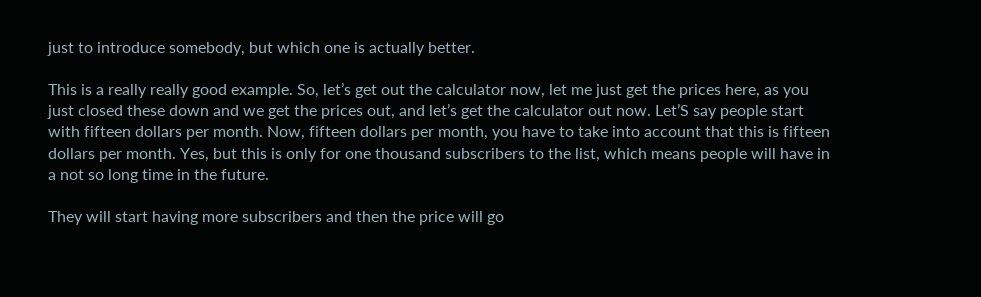just to introduce somebody, but which one is actually better.

This is a really really good example. So, let’s get out the calculator now, let me just get the prices here, as you just closed these down and we get the prices out, and let’s get the calculator out now. Let’S say people start with fifteen dollars per month. Now, fifteen dollars per month, you have to take into account that this is fifteen dollars per month. Yes, but this is only for one thousand subscribers to the list, which means people will have in a not so long time in the future.

They will start having more subscribers and then the price will go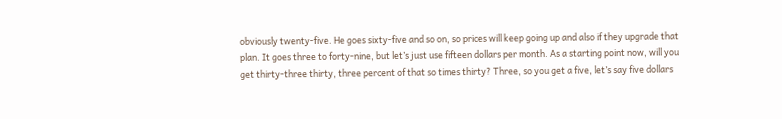obviously twenty-five. He goes sixty-five and so on, so prices will keep going up and also if they upgrade that plan. It goes three to forty-nine, but let’s just use fifteen dollars per month. As a starting point now, will you get thirty-three thirty, three percent of that so times thirty? Three, so you get a five, let’s say five dollars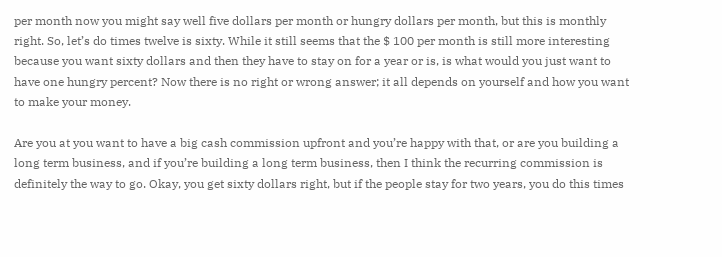per month now you might say well five dollars per month or hungry dollars per month, but this is monthly right. So, let’s do times twelve is sixty. While it still seems that the $ 100 per month is still more interesting because you want sixty dollars and then they have to stay on for a year or is, is what would you just want to have one hungry percent? Now there is no right or wrong answer; it all depends on yourself and how you want to make your money.

Are you at you want to have a big cash commission upfront and you’re happy with that, or are you building a long term business, and if you’re building a long term business, then I think the recurring commission is definitely the way to go. Okay, you get sixty dollars right, but if the people stay for two years, you do this times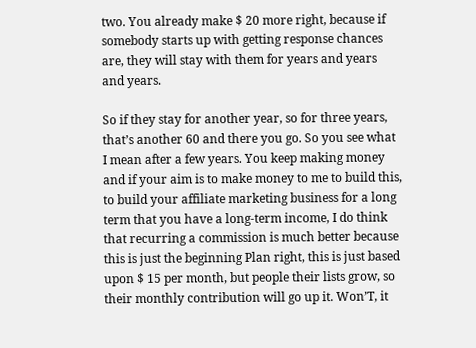two. You already make $ 20 more right, because if somebody starts up with getting response chances are, they will stay with them for years and years and years.

So if they stay for another year, so for three years, that’s another 60 and there you go. So you see what I mean after a few years. You keep making money and if your aim is to make money to me to build this, to build your affiliate marketing business for a long term that you have a long-term income, I do think that recurring a commission is much better because this is just the beginning Plan right, this is just based upon $ 15 per month, but people their lists grow, so their monthly contribution will go up it. Won’T, it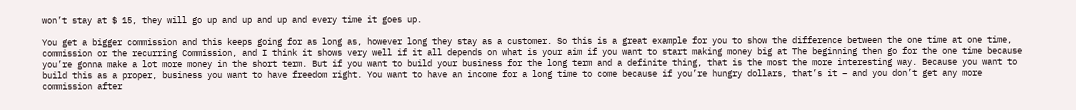won’t stay at $ 15, they will go up and up and up and every time it goes up.

You get a bigger commission and this keeps going for as long as, however long they stay as a customer. So this is a great example for you to show the difference between the one time at one time, commission or the recurring Commission, and I think it shows very well if it all depends on what is your aim if you want to start making money big at The beginning then go for the one time because you’re gonna make a lot more money in the short term. But if you want to build your business for the long term and a definite thing, that is the most the more interesting way. Because you want to build this as a proper, business you want to have freedom right. You want to have an income for a long time to come because if you’re hungry dollars, that’s it – and you don’t get any more commission after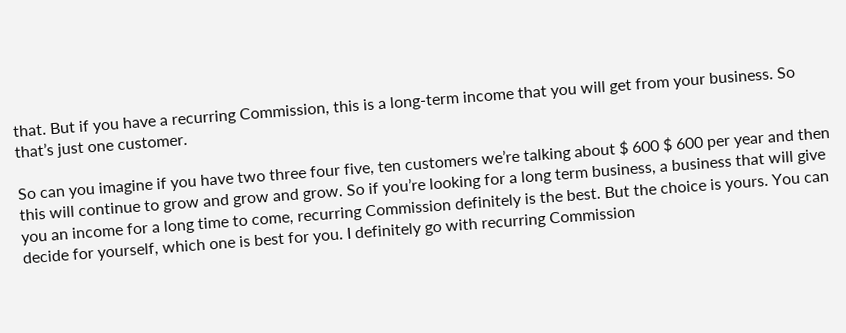that. But if you have a recurring Commission, this is a long-term income that you will get from your business. So that’s just one customer.

So can you imagine if you have two three four five, ten customers we’re talking about $ 600 $ 600 per year and then this will continue to grow and grow and grow. So if you’re looking for a long term business, a business that will give you an income for a long time to come, recurring Commission definitely is the best. But the choice is yours. You can decide for yourself, which one is best for you. I definitely go with recurring Commission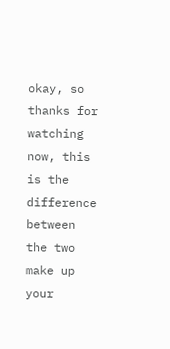okay, so thanks for watching now, this is the difference between the two make up your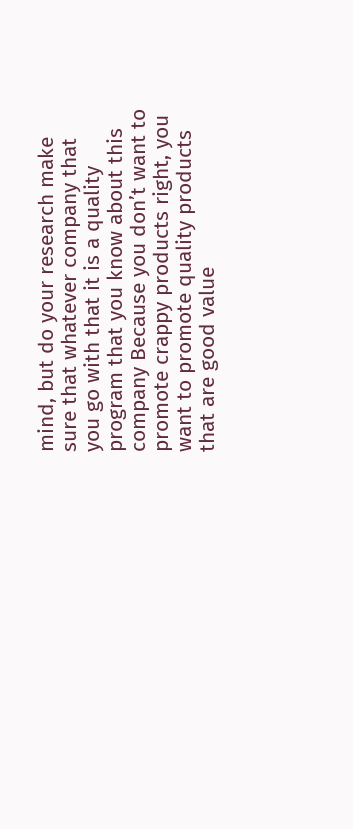mind, but do your research make sure that whatever company that you go with that it is a quality program that you know about this company Because you don’t want to promote crappy products right, you want to promote quality products that are good value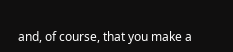and, of course, that you make a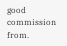good commission from.